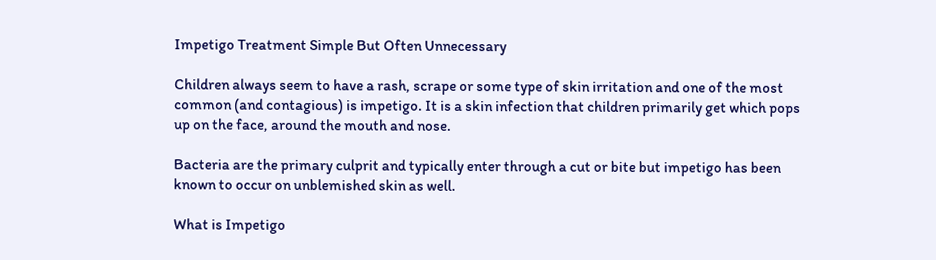Impetigo Treatment Simple But Often Unnecessary

Children always seem to have a rash, scrape or some type of skin irritation and one of the most common (and contagious) is impetigo. It is a skin infection that children primarily get which pops up on the face, around the mouth and nose.

Bacteria are the primary culprit and typically enter through a cut or bite but impetigo has been known to occur on unblemished skin as well.

What is Impetigo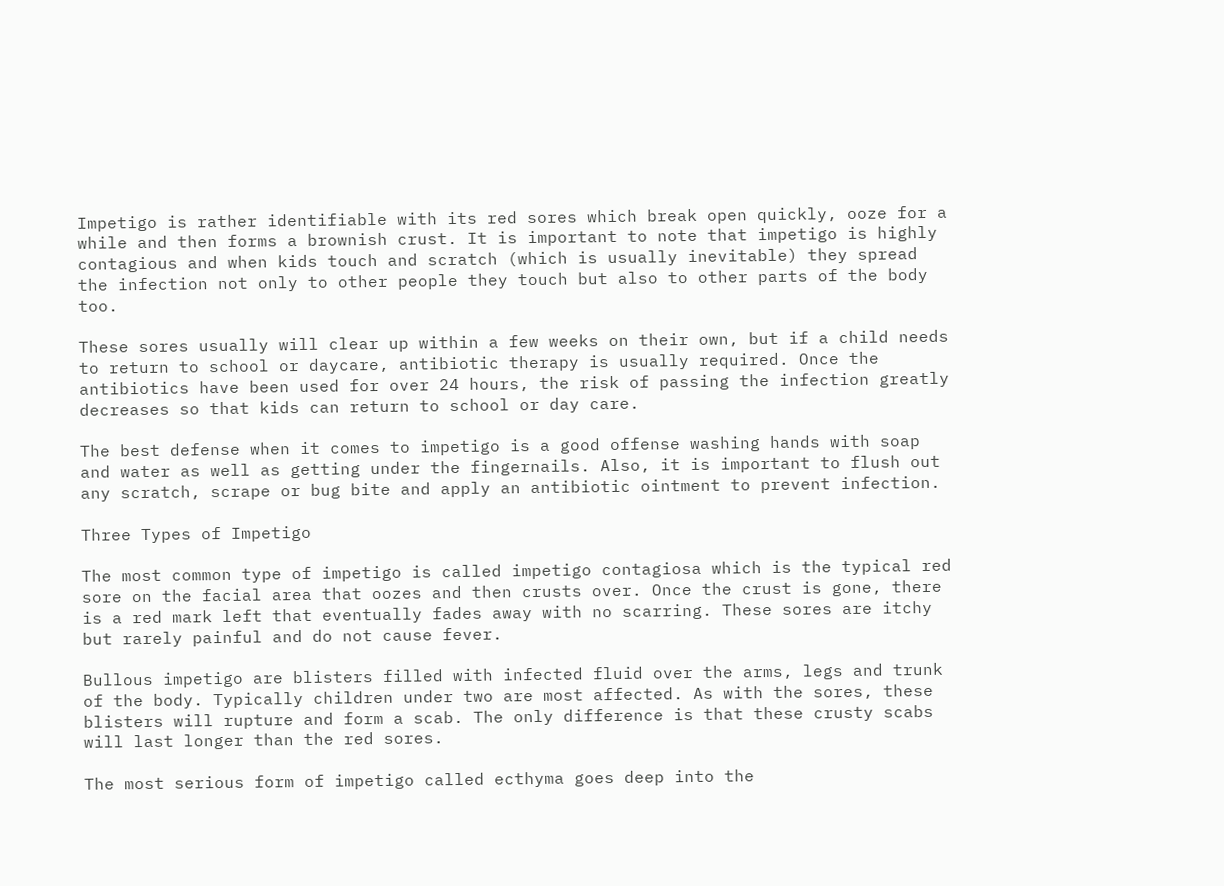Impetigo is rather identifiable with its red sores which break open quickly, ooze for a while and then forms a brownish crust. It is important to note that impetigo is highly contagious and when kids touch and scratch (which is usually inevitable) they spread the infection not only to other people they touch but also to other parts of the body too.

These sores usually will clear up within a few weeks on their own, but if a child needs to return to school or daycare, antibiotic therapy is usually required. Once the antibiotics have been used for over 24 hours, the risk of passing the infection greatly decreases so that kids can return to school or day care.

The best defense when it comes to impetigo is a good offense washing hands with soap and water as well as getting under the fingernails. Also, it is important to flush out any scratch, scrape or bug bite and apply an antibiotic ointment to prevent infection.

Three Types of Impetigo

The most common type of impetigo is called impetigo contagiosa which is the typical red sore on the facial area that oozes and then crusts over. Once the crust is gone, there is a red mark left that eventually fades away with no scarring. These sores are itchy but rarely painful and do not cause fever.

Bullous impetigo are blisters filled with infected fluid over the arms, legs and trunk of the body. Typically children under two are most affected. As with the sores, these blisters will rupture and form a scab. The only difference is that these crusty scabs will last longer than the red sores.

The most serious form of impetigo called ecthyma goes deep into the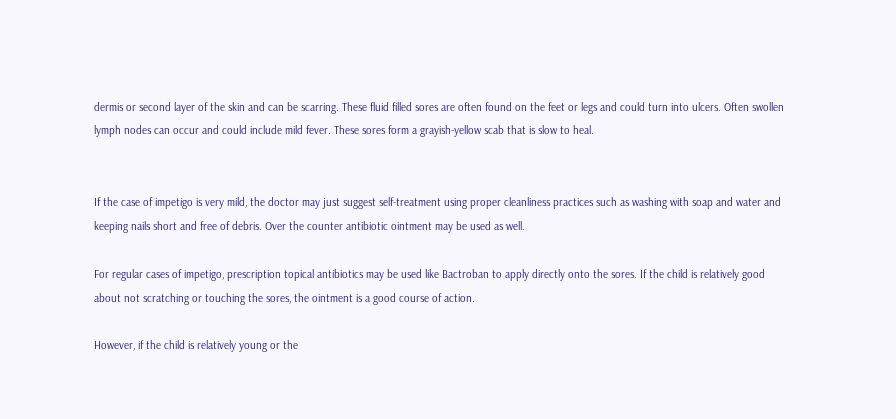dermis or second layer of the skin and can be scarring. These fluid filled sores are often found on the feet or legs and could turn into ulcers. Often swollen lymph nodes can occur and could include mild fever. These sores form a grayish-yellow scab that is slow to heal.


If the case of impetigo is very mild, the doctor may just suggest self-treatment using proper cleanliness practices such as washing with soap and water and keeping nails short and free of debris. Over the counter antibiotic ointment may be used as well.

For regular cases of impetigo, prescription topical antibiotics may be used like Bactroban to apply directly onto the sores. If the child is relatively good about not scratching or touching the sores, the ointment is a good course of action.

However, if the child is relatively young or the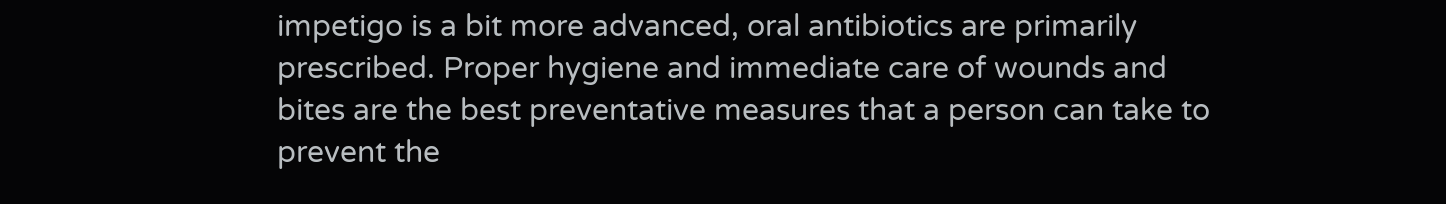impetigo is a bit more advanced, oral antibiotics are primarily prescribed. Proper hygiene and immediate care of wounds and bites are the best preventative measures that a person can take to prevent the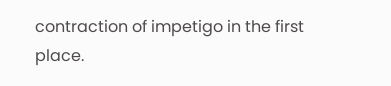contraction of impetigo in the first place.